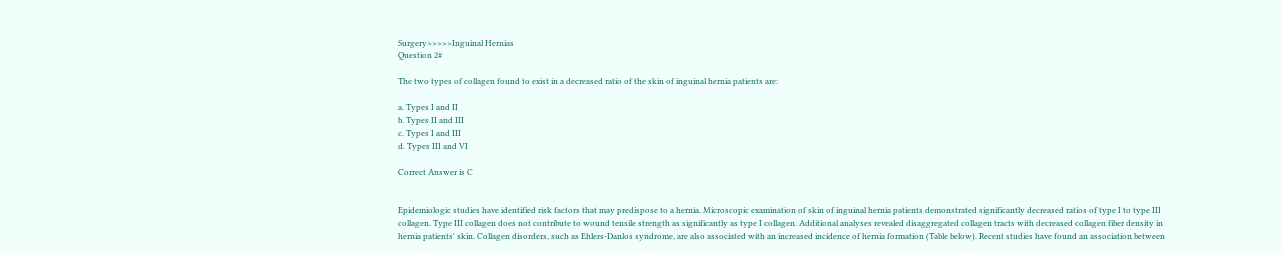Surgery>>>>>Inguinal Hernias
Question 2#

The two types of collagen found to exist in a decreased ratio of the skin of inguinal hernia patients are:

a. Types I and II
b. Types II and III
c. Types I and III
d. Types III and VI

Correct Answer is C


Epidemiologic studies have identified risk factors that may predispose to a hernia. Microscopic examination of skin of inguinal hernia patients demonstrated significantly decreased ratios of type I to type III collagen. Type III collagen does not contribute to wound tensile strength as significantly as type I collagen. Additional analyses revealed disaggregated collagen tracts with decreased collagen fiber density in hernia patients' skin. Collagen disorders, such as Ehlers-Danlos syndrome, are also associated with an increased incidence of hernia formation (Table below). Recent studies have found an association between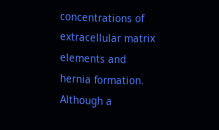concentrations of extracellular matrix elements and hernia formation. Although a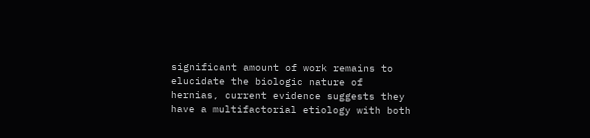significant amount of work remains to elucidate the biologic nature of hernias, current evidence suggests they have a multifactorial etiology with both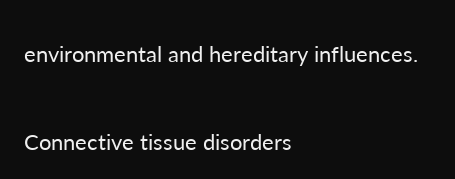environmental and hereditary influences.

Connective tissue disorders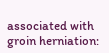associated with groin herniation: